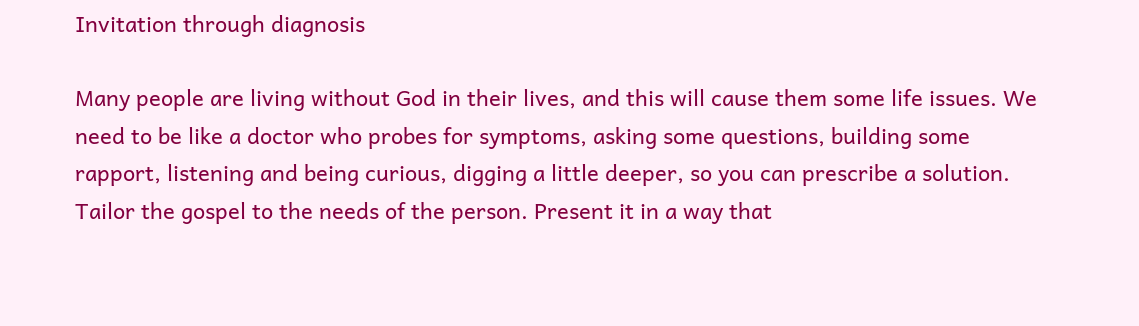Invitation through diagnosis

Many people are living without God in their lives, and this will cause them some life issues. We need to be like a doctor who probes for symptoms, asking some questions, building some rapport, listening and being curious, digging a little deeper, so you can prescribe a solution. Tailor the gospel to the needs of the person. Present it in a way that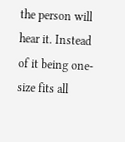the person will hear it. Instead of it being one-size fits all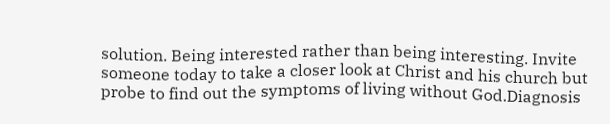solution. Being interested rather than being interesting. Invite someone today to take a closer look at Christ and his church but probe to find out the symptoms of living without God.Diagnosis